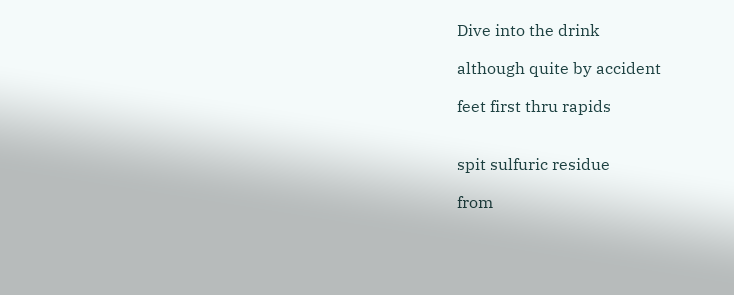Dive into the drink

although quite by accident

feet first thru rapids


spit sulfuric residue

from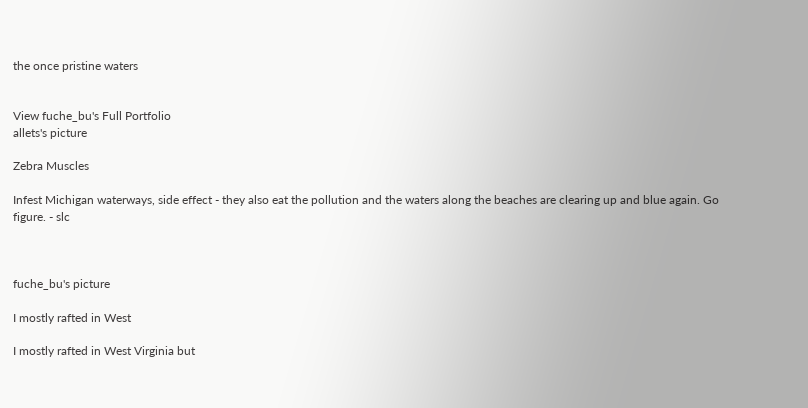the once pristine waters


View fuche_bu's Full Portfolio
allets's picture

Zebra Muscles

Infest Michigan waterways, side effect - they also eat the pollution and the waters along the beaches are clearing up and blue again. Go figure. - slc



fuche_bu's picture

I mostly rafted in West

I mostly rafted in West Virginia but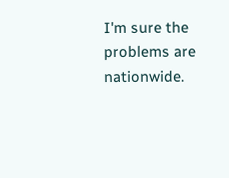I'm sure the problems are nationwide.